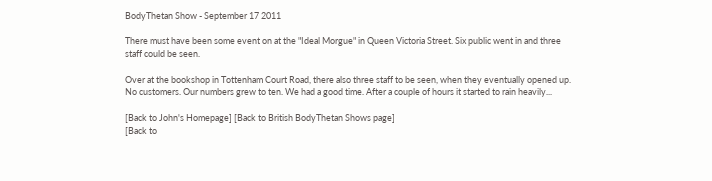BodyThetan Show - September 17 2011

There must have been some event on at the "Ideal Morgue" in Queen Victoria Street. Six public went in and three staff could be seen.

Over at the bookshop in Tottenham Court Road, there also three staff to be seen, when they eventually opened up. No customers. Our numbers grew to ten. We had a good time. After a couple of hours it started to rain heavily...

[Back to John's Homepage] [Back to British BodyThetan Shows page]
[Back to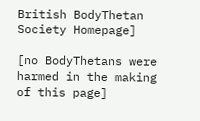British BodyThetan Society Homepage]

[no BodyThetans were harmed in the making of this page]